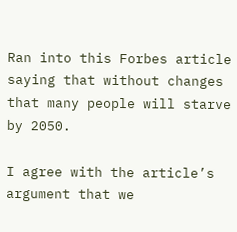Ran into this Forbes article saying that without changes that many people will starve by 2050.

I agree with the article’s argument that we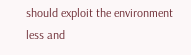should exploit the environment less and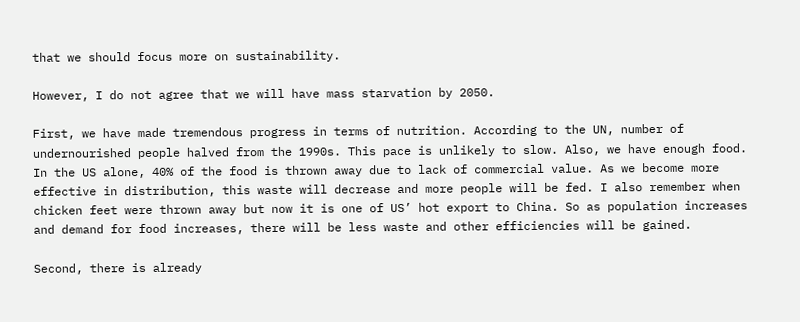that we should focus more on sustainability.

However, I do not agree that we will have mass starvation by 2050.

First, we have made tremendous progress in terms of nutrition. According to the UN, number of undernourished people halved from the 1990s. This pace is unlikely to slow. Also, we have enough food. In the US alone, 40% of the food is thrown away due to lack of commercial value. As we become more effective in distribution, this waste will decrease and more people will be fed. I also remember when chicken feet were thrown away but now it is one of US’ hot export to China. So as population increases and demand for food increases, there will be less waste and other efficiencies will be gained.

Second, there is already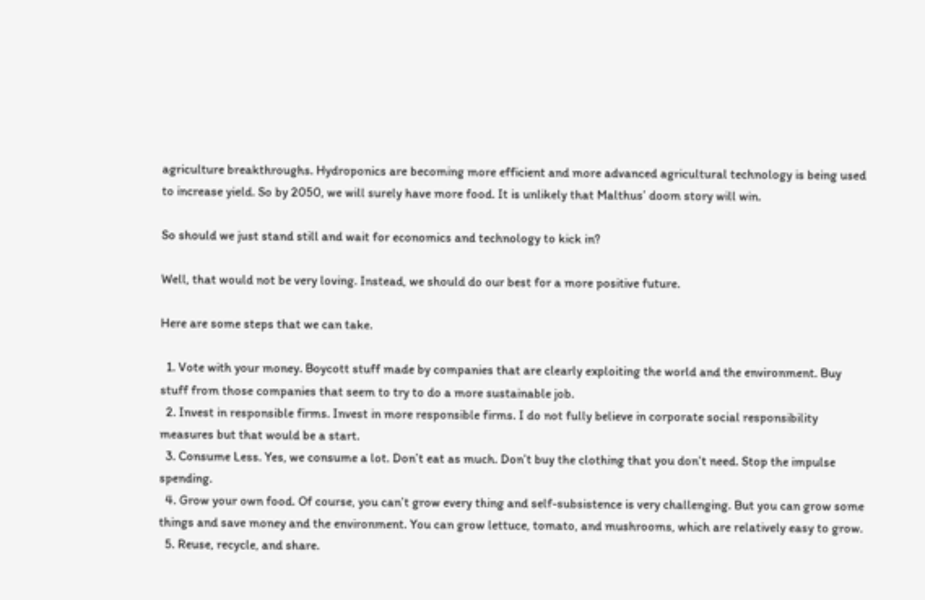agriculture breakthroughs. Hydroponics are becoming more efficient and more advanced agricultural technology is being used to increase yield. So by 2050, we will surely have more food. It is unlikely that Malthus’ doom story will win.

So should we just stand still and wait for economics and technology to kick in?

Well, that would not be very loving. Instead, we should do our best for a more positive future.

Here are some steps that we can take.

  1. Vote with your money. Boycott stuff made by companies that are clearly exploiting the world and the environment. Buy stuff from those companies that seem to try to do a more sustainable job.
  2. Invest in responsible firms. Invest in more responsible firms. I do not fully believe in corporate social responsibility measures but that would be a start.
  3. Consume Less. Yes, we consume a lot. Don’t eat as much. Don’t buy the clothing that you don’t need. Stop the impulse spending.
  4. Grow your own food. Of course, you can’t grow every thing and self-subsistence is very challenging. But you can grow some things and save money and the environment. You can grow lettuce, tomato, and mushrooms, which are relatively easy to grow.
  5. Reuse, recycle, and share.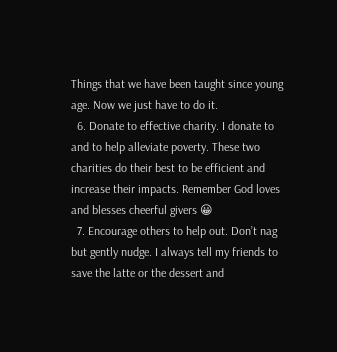Things that we have been taught since young age. Now we just have to do it.
  6. Donate to effective charity. I donate to and to help alleviate poverty. These two charities do their best to be efficient and increase their impacts. Remember God loves and blesses cheerful givers 😀
  7. Encourage others to help out. Don’t nag but gently nudge. I always tell my friends to save the latte or the dessert and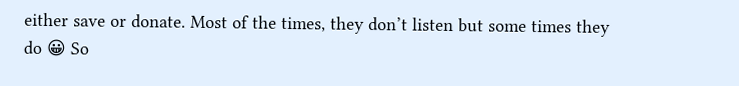either save or donate. Most of the times, they don’t listen but some times they do 😀 So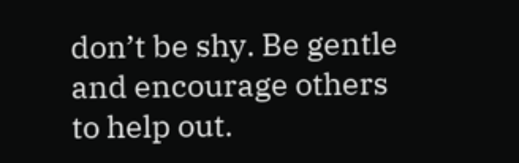don’t be shy. Be gentle and encourage others to help out.